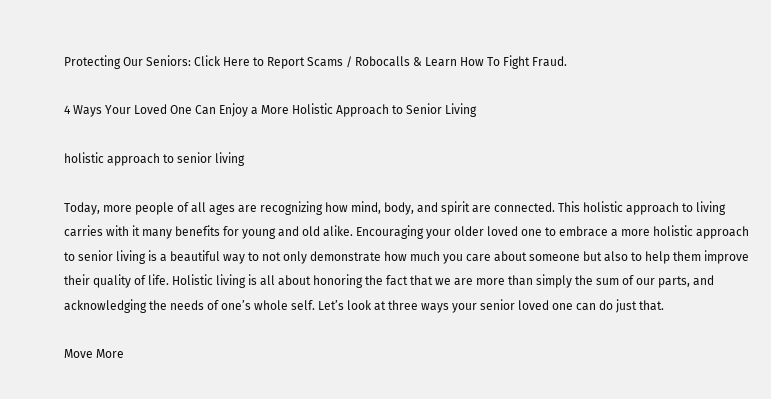Protecting Our Seniors: Click Here to Report Scams / Robocalls & Learn How To Fight Fraud.

4 Ways Your Loved One Can Enjoy a More Holistic Approach to Senior Living

holistic approach to senior living

Today, more people of all ages are recognizing how mind, body, and spirit are connected. This holistic approach to living carries with it many benefits for young and old alike. Encouraging your older loved one to embrace a more holistic approach to senior living is a beautiful way to not only demonstrate how much you care about someone but also to help them improve their quality of life. Holistic living is all about honoring the fact that we are more than simply the sum of our parts, and acknowledging the needs of one’s whole self. Let’s look at three ways your senior loved one can do just that.

Move More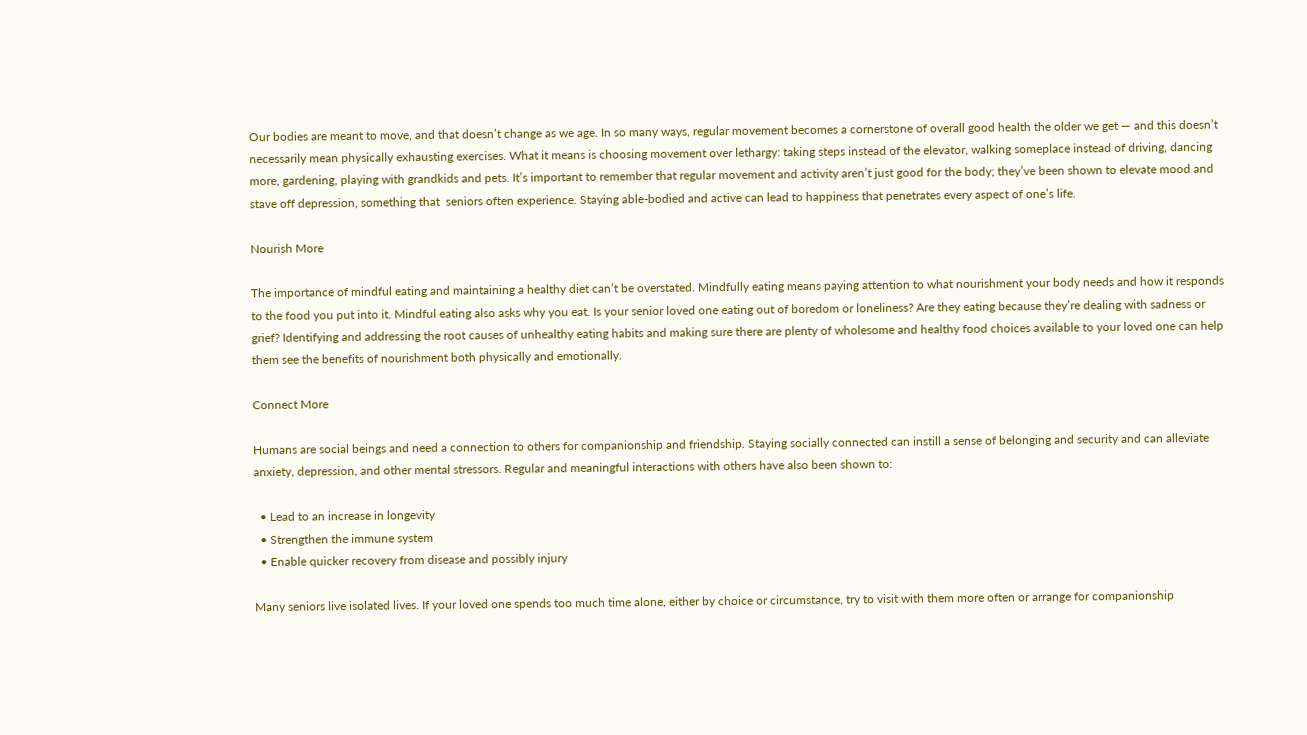Our bodies are meant to move, and that doesn’t change as we age. In so many ways, regular movement becomes a cornerstone of overall good health the older we get — and this doesn’t necessarily mean physically exhausting exercises. What it means is choosing movement over lethargy: taking steps instead of the elevator, walking someplace instead of driving, dancing more, gardening, playing with grandkids and pets. It’s important to remember that regular movement and activity aren’t just good for the body; they’ve been shown to elevate mood and stave off depression, something that  seniors often experience. Staying able-bodied and active can lead to happiness that penetrates every aspect of one’s life.

Nourish More

The importance of mindful eating and maintaining a healthy diet can’t be overstated. Mindfully eating means paying attention to what nourishment your body needs and how it responds to the food you put into it. Mindful eating also asks why you eat. Is your senior loved one eating out of boredom or loneliness? Are they eating because they’re dealing with sadness or grief? Identifying and addressing the root causes of unhealthy eating habits and making sure there are plenty of wholesome and healthy food choices available to your loved one can help them see the benefits of nourishment both physically and emotionally.

Connect More

Humans are social beings and need a connection to others for companionship and friendship. Staying socially connected can instill a sense of belonging and security and can alleviate anxiety, depression, and other mental stressors. Regular and meaningful interactions with others have also been shown to:

  • Lead to an increase in longevity
  • Strengthen the immune system
  • Enable quicker recovery from disease and possibly injury

Many seniors live isolated lives. If your loved one spends too much time alone, either by choice or circumstance, try to visit with them more often or arrange for companionship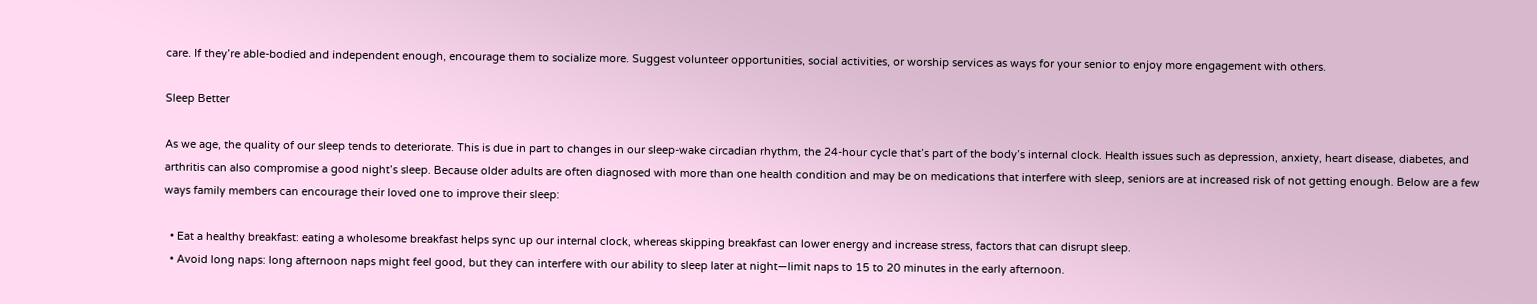care. If they’re able-bodied and independent enough, encourage them to socialize more. Suggest volunteer opportunities, social activities, or worship services as ways for your senior to enjoy more engagement with others.

Sleep Better

As we age, the quality of our sleep tends to deteriorate. This is due in part to changes in our sleep-wake circadian rhythm, the 24-hour cycle that’s part of the body’s internal clock. Health issues such as depression, anxiety, heart disease, diabetes, and arthritis can also compromise a good night’s sleep. Because older adults are often diagnosed with more than one health condition and may be on medications that interfere with sleep, seniors are at increased risk of not getting enough. Below are a few ways family members can encourage their loved one to improve their sleep:

  • Eat a healthy breakfast: eating a wholesome breakfast helps sync up our internal clock, whereas skipping breakfast can lower energy and increase stress, factors that can disrupt sleep.
  • Avoid long naps: long afternoon naps might feel good, but they can interfere with our ability to sleep later at night—limit naps to 15 to 20 minutes in the early afternoon.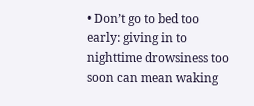• Don’t go to bed too early: giving in to nighttime drowsiness too soon can mean waking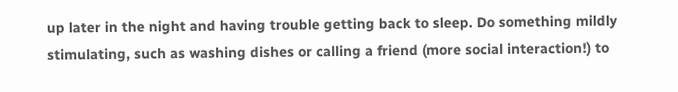up later in the night and having trouble getting back to sleep. Do something mildly stimulating, such as washing dishes or calling a friend (more social interaction!) to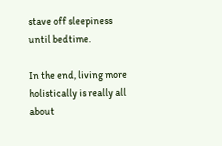stave off sleepiness until bedtime.

In the end, living more holistically is really all about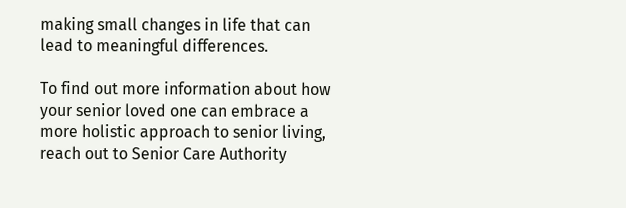making small changes in life that can lead to meaningful differences.

To find out more information about how your senior loved one can embrace a more holistic approach to senior living, reach out to Senior Care Authority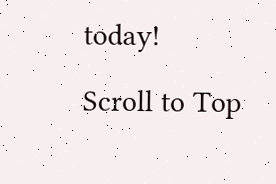today!

Scroll to Top